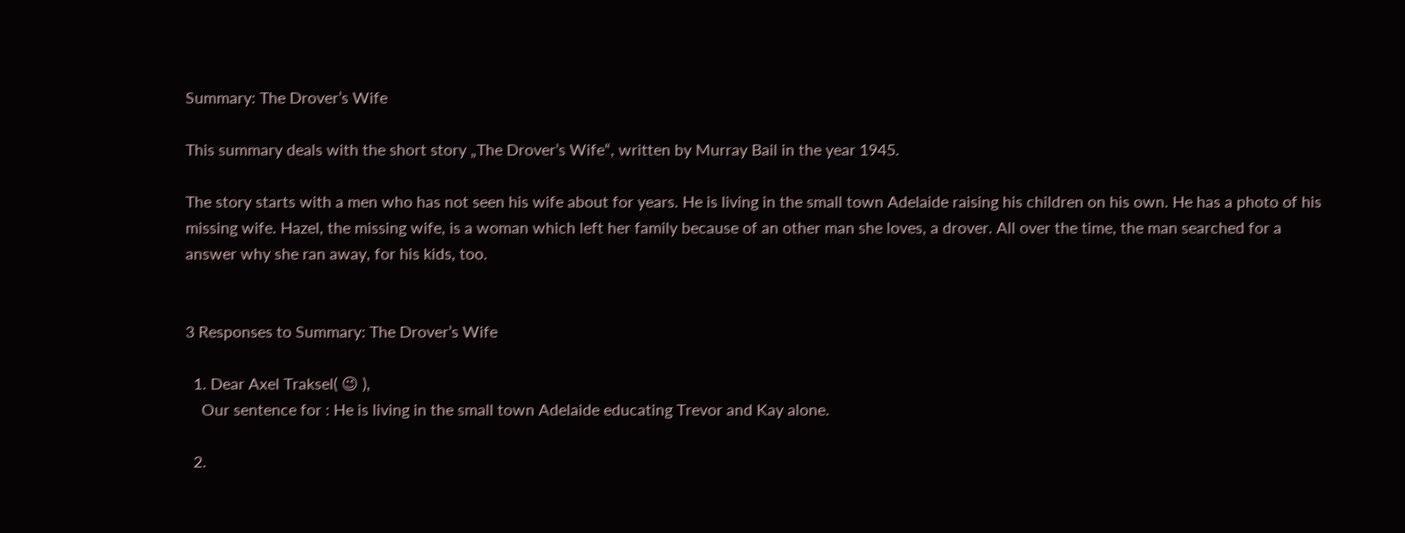Summary: The Drover’s Wife

This summary deals with the short story „The Drover’s Wife“, written by Murray Bail in the year 1945.

The story starts with a men who has not seen his wife about for years. He is living in the small town Adelaide raising his children on his own. He has a photo of his missing wife. Hazel, the missing wife, is a woman which left her family because of an other man she loves, a drover. All over the time, the man searched for a answer why she ran away, for his kids, too.


3 Responses to Summary: The Drover’s Wife

  1. Dear Axel Traksel( 😉 ),
    Our sentence for : He is living in the small town Adelaide educating Trevor and Kay alone.

  2.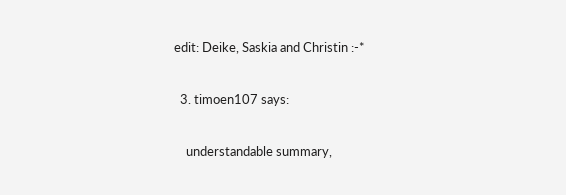edit: Deike, Saskia and Christin :-*

  3. timoen107 says:

    understandable summary,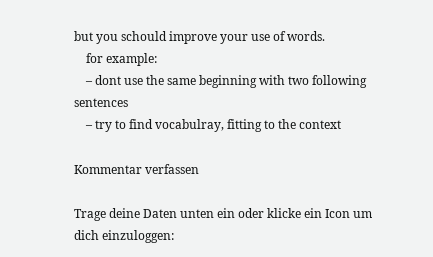but you schould improve your use of words.
    for example:
    – dont use the same beginning with two following sentences
    – try to find vocabulray, fitting to the context

Kommentar verfassen

Trage deine Daten unten ein oder klicke ein Icon um dich einzuloggen: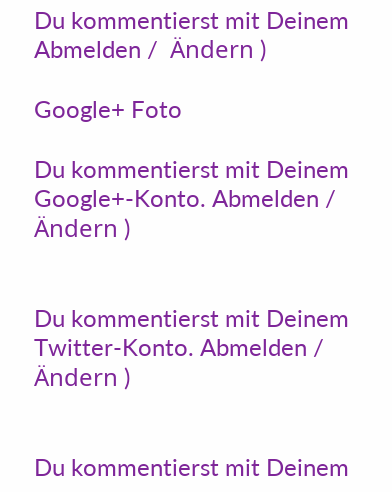Du kommentierst mit Deinem Abmelden /  Ändern )

Google+ Foto

Du kommentierst mit Deinem Google+-Konto. Abmelden /  Ändern )


Du kommentierst mit Deinem Twitter-Konto. Abmelden /  Ändern )


Du kommentierst mit Deinem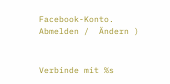Facebook-Konto. Abmelden /  Ändern )


Verbinde mit %s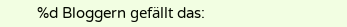%d Bloggern gefällt das: